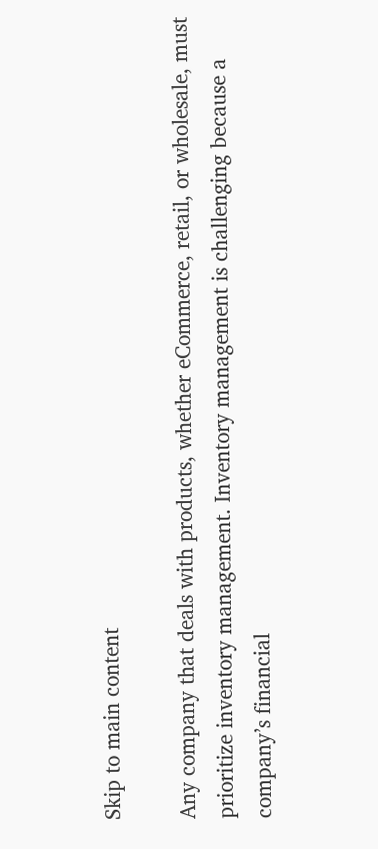Skip to main content

Any company that deals with products, whether eCommerce, retail, or wholesale, must prioritize inventory management. Inventory management is challenging because a company’s financial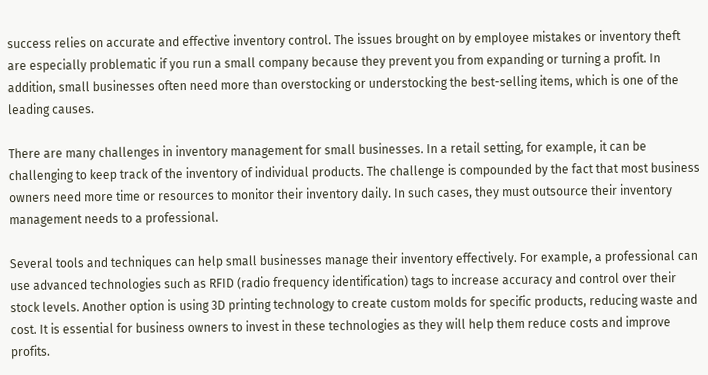success relies on accurate and effective inventory control. The issues brought on by employee mistakes or inventory theft are especially problematic if you run a small company because they prevent you from expanding or turning a profit. In addition, small businesses often need more than overstocking or understocking the best-selling items, which is one of the leading causes.

There are many challenges in inventory management for small businesses. In a retail setting, for example, it can be challenging to keep track of the inventory of individual products. The challenge is compounded by the fact that most business owners need more time or resources to monitor their inventory daily. In such cases, they must outsource their inventory management needs to a professional.

Several tools and techniques can help small businesses manage their inventory effectively. For example, a professional can use advanced technologies such as RFID (radio frequency identification) tags to increase accuracy and control over their stock levels. Another option is using 3D printing technology to create custom molds for specific products, reducing waste and cost. It is essential for business owners to invest in these technologies as they will help them reduce costs and improve profits.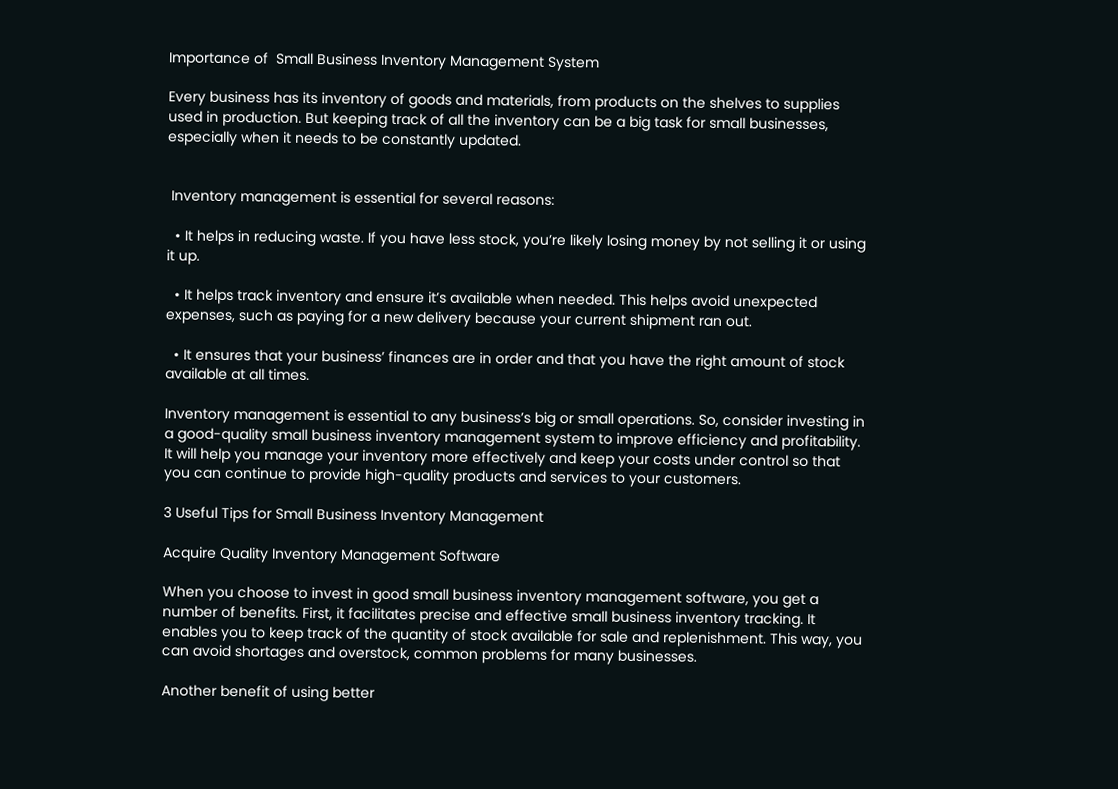Importance of  Small Business Inventory Management System

Every business has its inventory of goods and materials, from products on the shelves to supplies used in production. But keeping track of all the inventory can be a big task for small businesses, especially when it needs to be constantly updated.


 Inventory management is essential for several reasons:

  • It helps in reducing waste. If you have less stock, you’re likely losing money by not selling it or using it up.

  • It helps track inventory and ensure it’s available when needed. This helps avoid unexpected expenses, such as paying for a new delivery because your current shipment ran out.

  • It ensures that your business’ finances are in order and that you have the right amount of stock available at all times.

Inventory management is essential to any business’s big or small operations. So, consider investing in a good-quality small business inventory management system to improve efficiency and profitability. It will help you manage your inventory more effectively and keep your costs under control so that you can continue to provide high-quality products and services to your customers.

3 Useful Tips for Small Business Inventory Management

Acquire Quality Inventory Management Software

When you choose to invest in good small business inventory management software, you get a number of benefits. First, it facilitates precise and effective small business inventory tracking. It enables you to keep track of the quantity of stock available for sale and replenishment. This way, you can avoid shortages and overstock, common problems for many businesses.

Another benefit of using better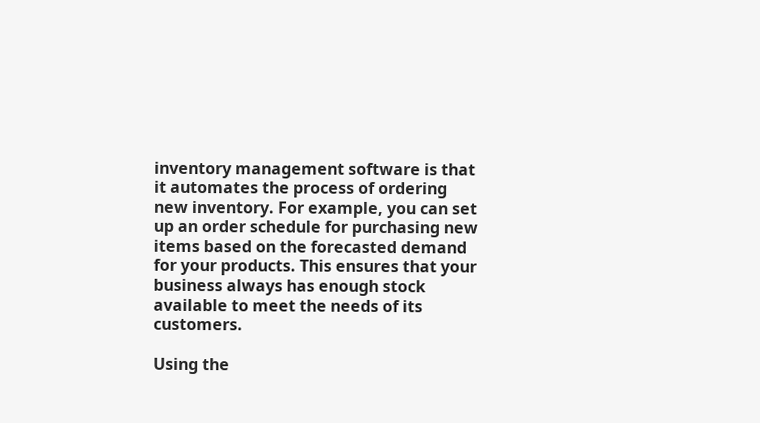inventory management software is that it automates the process of ordering new inventory. For example, you can set up an order schedule for purchasing new items based on the forecasted demand for your products. This ensures that your business always has enough stock available to meet the needs of its customers.

Using the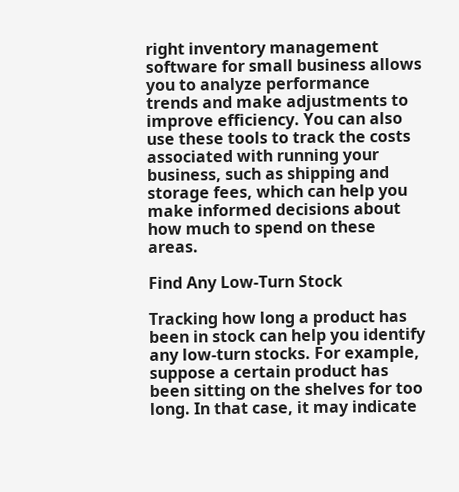right inventory management software for small business allows you to analyze performance trends and make adjustments to improve efficiency. You can also use these tools to track the costs associated with running your business, such as shipping and storage fees, which can help you make informed decisions about how much to spend on these areas.

Find Any Low-Turn Stock

Tracking how long a product has been in stock can help you identify any low-turn stocks. For example, suppose a certain product has been sitting on the shelves for too long. In that case, it may indicate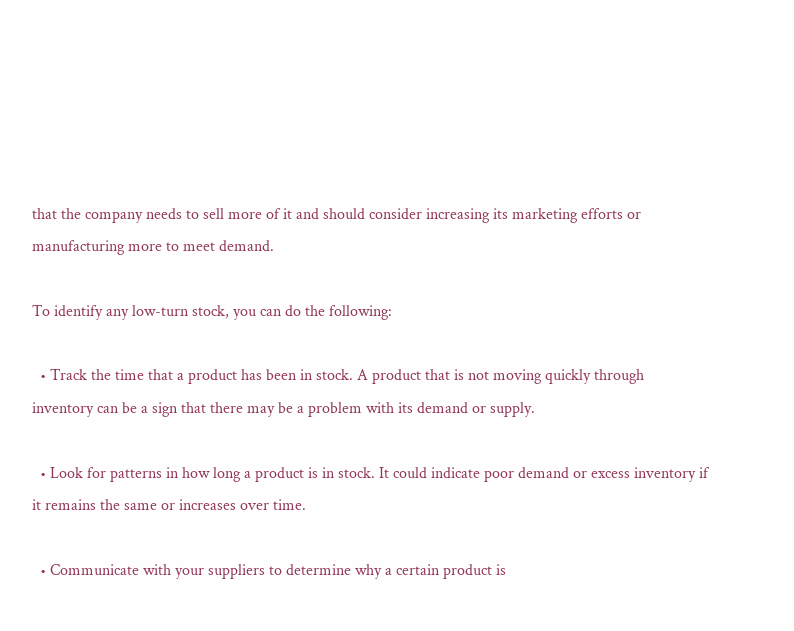that the company needs to sell more of it and should consider increasing its marketing efforts or manufacturing more to meet demand.

To identify any low-turn stock, you can do the following:

  • Track the time that a product has been in stock. A product that is not moving quickly through inventory can be a sign that there may be a problem with its demand or supply.

  • Look for patterns in how long a product is in stock. It could indicate poor demand or excess inventory if it remains the same or increases over time.

  • Communicate with your suppliers to determine why a certain product is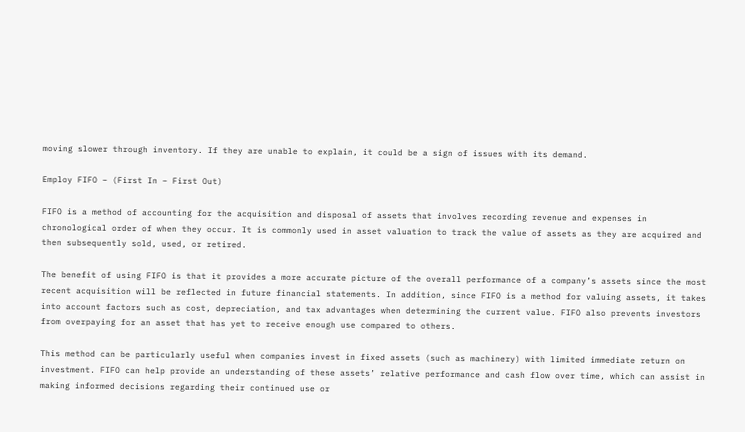moving slower through inventory. If they are unable to explain, it could be a sign of issues with its demand.

Employ FIFO – (First In – First Out)

FIFO is a method of accounting for the acquisition and disposal of assets that involves recording revenue and expenses in chronological order of when they occur. It is commonly used in asset valuation to track the value of assets as they are acquired and then subsequently sold, used, or retired.

The benefit of using FIFO is that it provides a more accurate picture of the overall performance of a company’s assets since the most recent acquisition will be reflected in future financial statements. In addition, since FIFO is a method for valuing assets, it takes into account factors such as cost, depreciation, and tax advantages when determining the current value. FIFO also prevents investors from overpaying for an asset that has yet to receive enough use compared to others.

This method can be particularly useful when companies invest in fixed assets (such as machinery) with limited immediate return on investment. FIFO can help provide an understanding of these assets’ relative performance and cash flow over time, which can assist in making informed decisions regarding their continued use or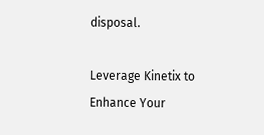disposal.

Leverage Kinetix to Enhance Your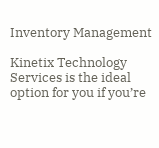Inventory Management

Kinetix Technology Services is the ideal option for you if you’re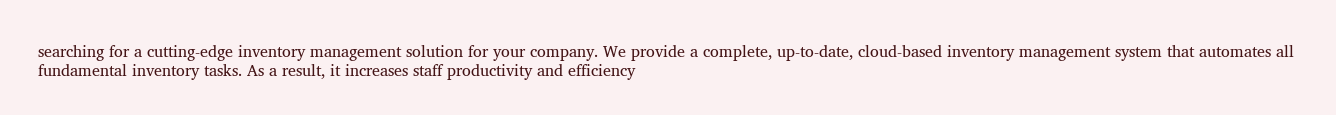searching for a cutting-edge inventory management solution for your company. We provide a complete, up-to-date, cloud-based inventory management system that automates all fundamental inventory tasks. As a result, it increases staff productivity and efficiency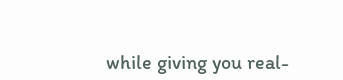while giving you real-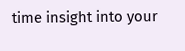time insight into your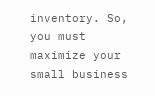inventory. So, you must maximize your small business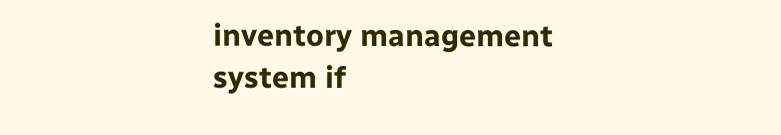inventory management system if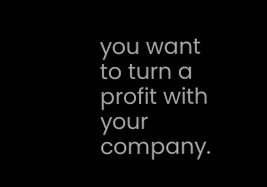you want to turn a profit with your company.